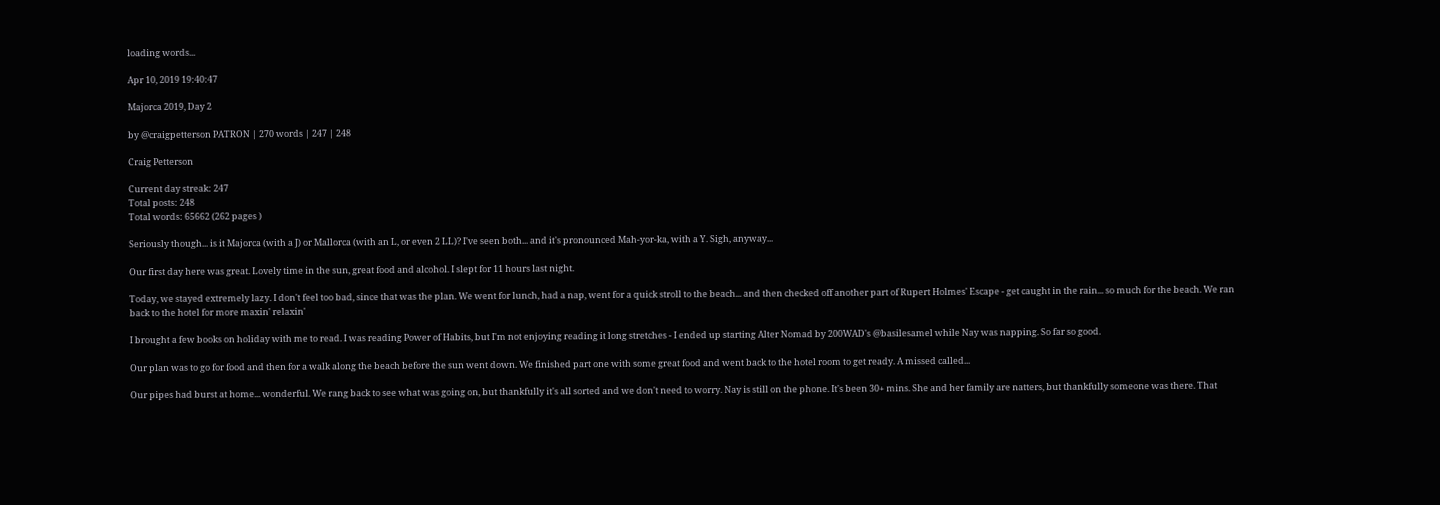loading words...

Apr 10, 2019 19:40:47

Majorca 2019, Day 2

by @craigpetterson PATRON | 270 words | 247 | 248

Craig Petterson

Current day streak: 247
Total posts: 248
Total words: 65662 (262 pages )

Seriously though... is it Majorca (with a J) or Mallorca (with an L, or even 2 LL)? I've seen both... and it's pronounced Mah-yor-ka, with a Y. Sigh, anyway...

Our first day here was great. Lovely time in the sun, great food and alcohol. I slept for 11 hours last night.

Today, we stayed extremely lazy. I don't feel too bad, since that was the plan. We went for lunch, had a nap, went for a quick stroll to the beach... and then checked off another part of Rupert Holmes' Escape - get caught in the rain... so much for the beach. We ran back to the hotel for more maxin' relaxin'

I brought a few books on holiday with me to read. I was reading Power of Habits, but I'm not enjoying reading it long stretches - I ended up starting Alter Nomad by 200WAD's @basilesamel while Nay was napping. So far so good.

Our plan was to go for food and then for a walk along the beach before the sun went down. We finished part one with some great food and went back to the hotel room to get ready. A missed called...

Our pipes had burst at home... wonderful. We rang back to see what was going on, but thankfully it's all sorted and we don't need to worry. Nay is still on the phone. It's been 30+ mins. She and her family are natters, but thankfully someone was there. That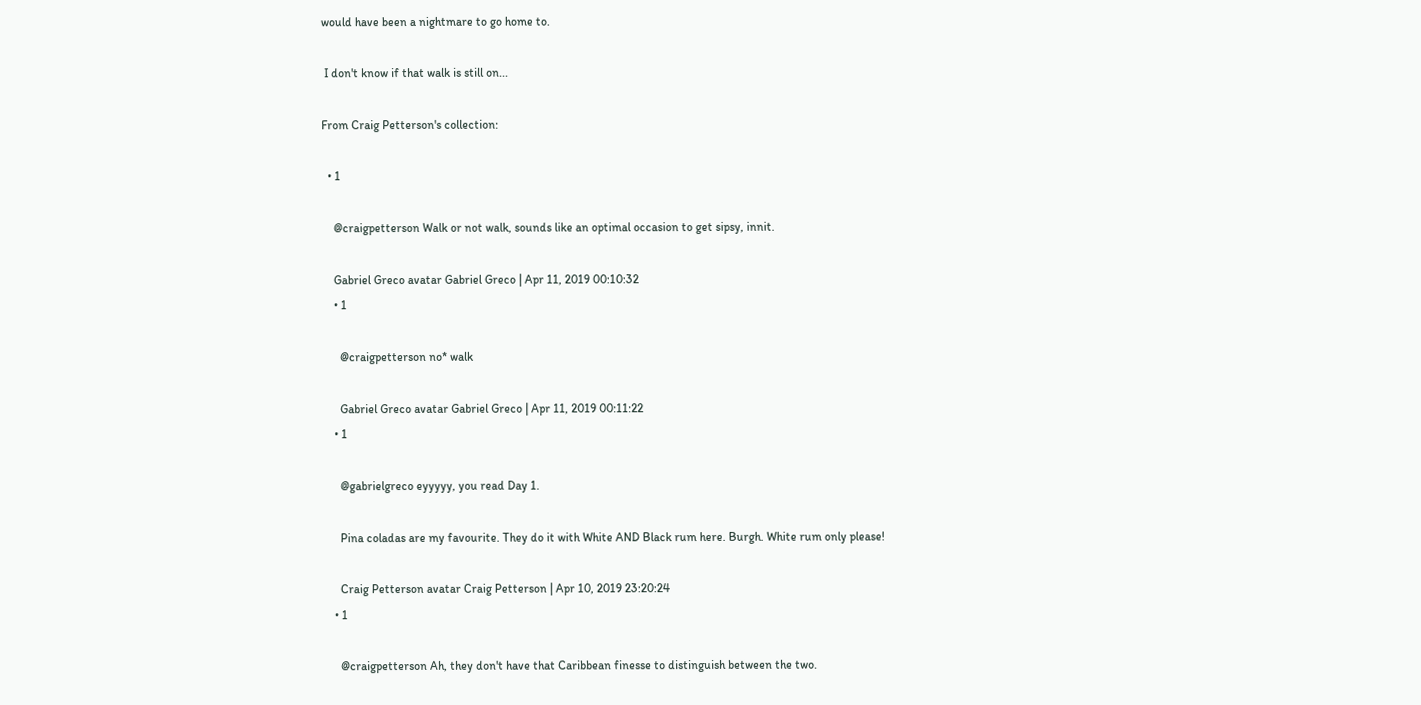would have been a nightmare to go home to.

 I don't know if that walk is still on...

From Craig Petterson's collection:

  • 1

    @craigpetterson Walk or not walk, sounds like an optimal occasion to get sipsy, innit.

    Gabriel Greco avatar Gabriel Greco | Apr 11, 2019 00:10:32
    • 1

      @craigpetterson no* walk

      Gabriel Greco avatar Gabriel Greco | Apr 11, 2019 00:11:22
    • 1

      @gabrielgreco eyyyyy, you read Day 1.

      Pina coladas are my favourite. They do it with White AND Black rum here. Burgh. White rum only please!

      Craig Petterson avatar Craig Petterson | Apr 10, 2019 23:20:24
    • 1

      @craigpetterson Ah, they don't have that Caribbean finesse to distinguish between the two.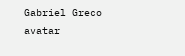Gabriel Greco avatar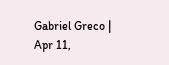Gabriel Greco | Apr 11,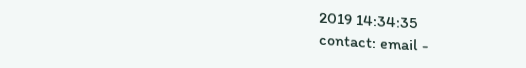2019 14:34:35
contact: email -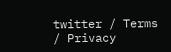twitter / Terms / Privacy